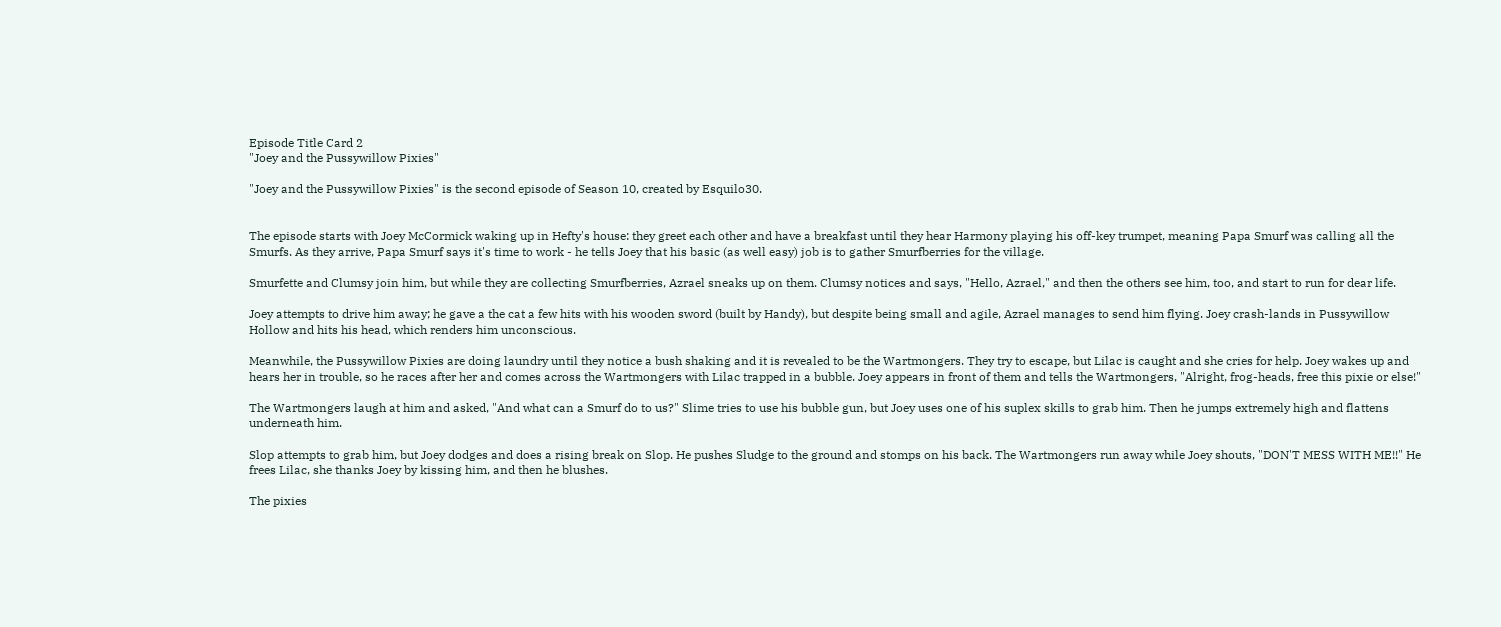Episode Title Card 2
"Joey and the Pussywillow Pixies"

"Joey and the Pussywillow Pixies" is the second episode of Season 10, created by Esquilo30.


The episode starts with Joey McCormick waking up in Hefty's house: they greet each other and have a breakfast until they hear Harmony playing his off-key trumpet, meaning Papa Smurf was calling all the Smurfs. As they arrive, Papa Smurf says it's time to work - he tells Joey that his basic (as well easy) job is to gather Smurfberries for the village.

Smurfette and Clumsy join him, but while they are collecting Smurfberries, Azrael sneaks up on them. Clumsy notices and says, "Hello, Azrael," and then the others see him, too, and start to run for dear life.

Joey attempts to drive him away; he gave a the cat a few hits with his wooden sword (built by Handy), but despite being small and agile, Azrael manages to send him flying. Joey crash-lands in Pussywillow Hollow and hits his head, which renders him unconscious.

Meanwhile, the Pussywillow Pixies are doing laundry until they notice a bush shaking and it is revealed to be the Wartmongers. They try to escape, but Lilac is caught and she cries for help. Joey wakes up and hears her in trouble, so he races after her and comes across the Wartmongers with Lilac trapped in a bubble. Joey appears in front of them and tells the Wartmongers, "Alright, frog-heads, free this pixie or else!"

The Wartmongers laugh at him and asked, "And what can a Smurf do to us?" Slime tries to use his bubble gun, but Joey uses one of his suplex skills to grab him. Then he jumps extremely high and flattens underneath him.

Slop attempts to grab him, but Joey dodges and does a rising break on Slop. He pushes Sludge to the ground and stomps on his back. The Wartmongers run away while Joey shouts, "DON'T MESS WITH ME!!" He frees Lilac, she thanks Joey by kissing him, and then he blushes.

The pixies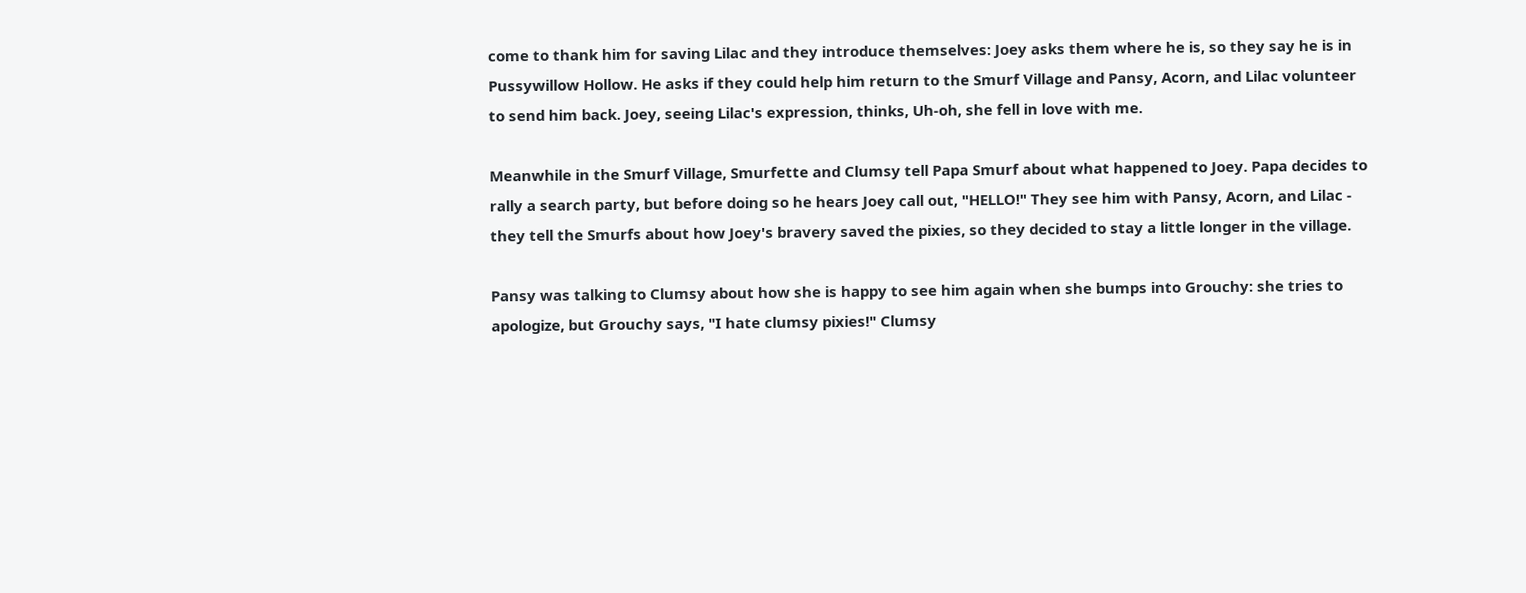come to thank him for saving Lilac and they introduce themselves: Joey asks them where he is, so they say he is in Pussywillow Hollow. He asks if they could help him return to the Smurf Village and Pansy, Acorn, and Lilac volunteer to send him back. Joey, seeing Lilac's expression, thinks, Uh-oh, she fell in love with me.

Meanwhile in the Smurf Village, Smurfette and Clumsy tell Papa Smurf about what happened to Joey. Papa decides to rally a search party, but before doing so he hears Joey call out, "HELLO!" They see him with Pansy, Acorn, and Lilac - they tell the Smurfs about how Joey's bravery saved the pixies, so they decided to stay a little longer in the village.

Pansy was talking to Clumsy about how she is happy to see him again when she bumps into Grouchy: she tries to apologize, but Grouchy says, "I hate clumsy pixies!" Clumsy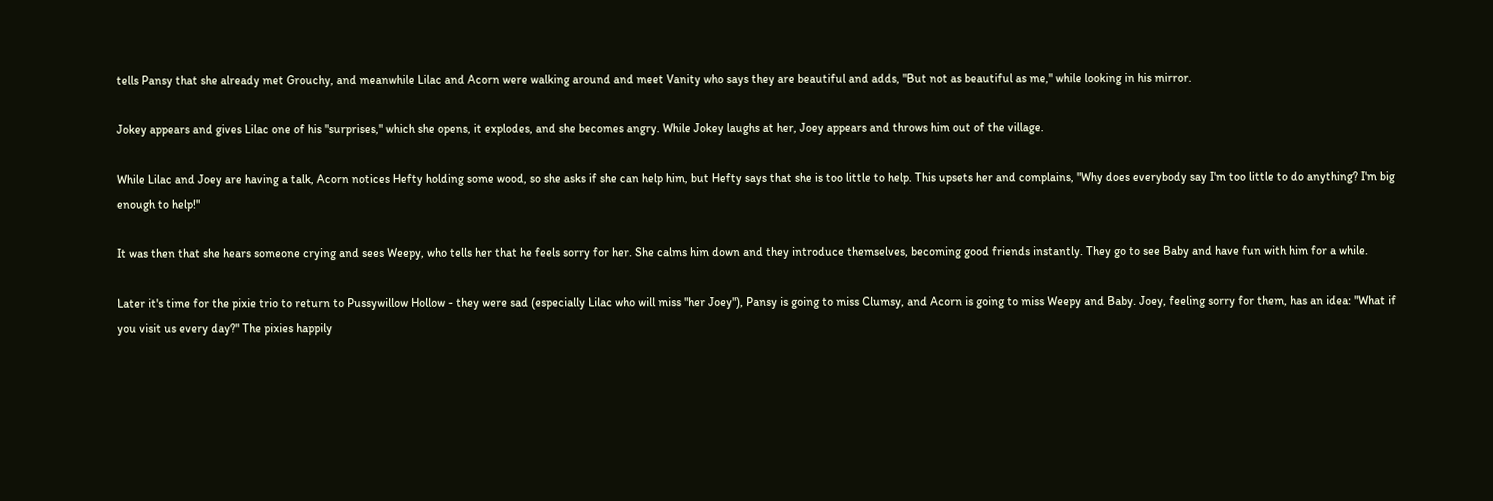tells Pansy that she already met Grouchy, and meanwhile Lilac and Acorn were walking around and meet Vanity who says they are beautiful and adds, "But not as beautiful as me," while looking in his mirror.

Jokey appears and gives Lilac one of his "surprises," which she opens, it explodes, and she becomes angry. While Jokey laughs at her, Joey appears and throws him out of the village.

While Lilac and Joey are having a talk, Acorn notices Hefty holding some wood, so she asks if she can help him, but Hefty says that she is too little to help. This upsets her and complains, "Why does everybody say I'm too little to do anything? I'm big enough to help!"

It was then that she hears someone crying and sees Weepy, who tells her that he feels sorry for her. She calms him down and they introduce themselves, becoming good friends instantly. They go to see Baby and have fun with him for a while.

Later it's time for the pixie trio to return to Pussywillow Hollow - they were sad (especially Lilac who will miss "her Joey"), Pansy is going to miss Clumsy, and Acorn is going to miss Weepy and Baby. Joey, feeling sorry for them, has an idea: "What if you visit us every day?" The pixies happily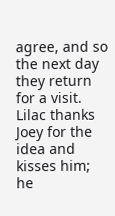agree, and so the next day they return for a visit. Lilac thanks Joey for the idea and kisses him; he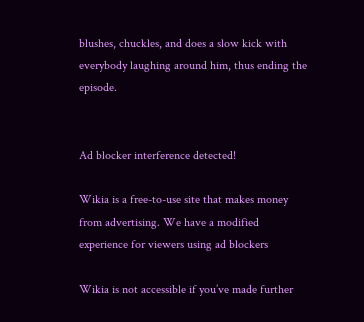blushes, chuckles, and does a slow kick with everybody laughing around him, thus ending the episode.


Ad blocker interference detected!

Wikia is a free-to-use site that makes money from advertising. We have a modified experience for viewers using ad blockers

Wikia is not accessible if you’ve made further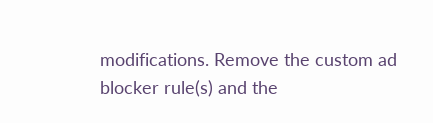modifications. Remove the custom ad blocker rule(s) and the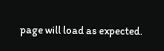page will load as expected.